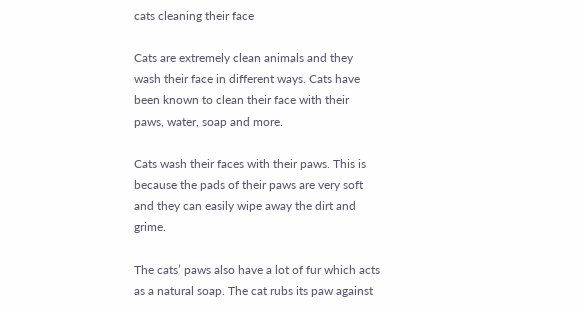cats cleaning their face

Cats are extremely clean animals and they wash their face in different ways. Cats have been known to clean their face with their paws, water, soap and more.

Cats wash their faces with their paws. This is because the pads of their paws are very soft and they can easily wipe away the dirt and grime.

The cats’ paws also have a lot of fur which acts as a natural soap. The cat rubs its paw against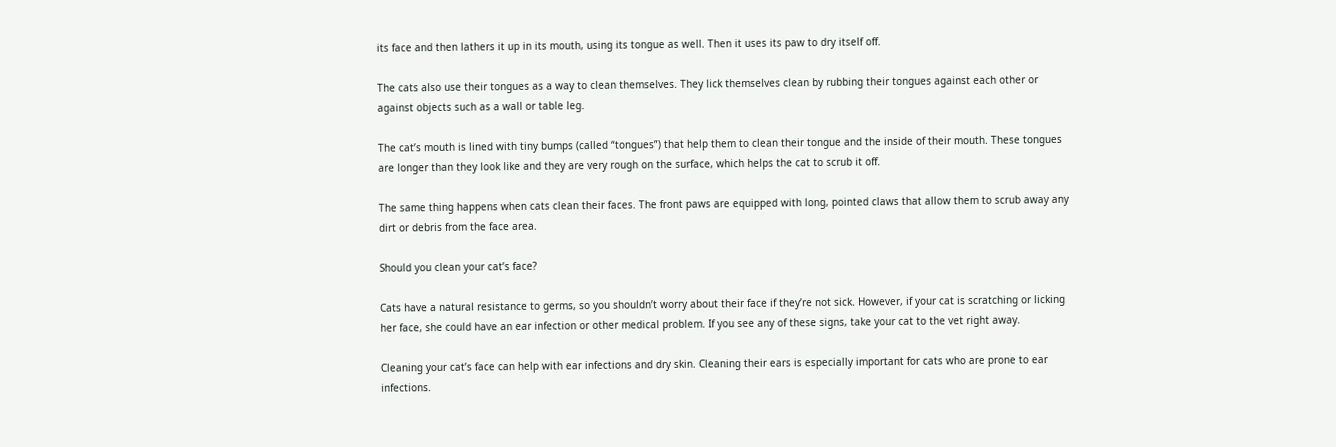its face and then lathers it up in its mouth, using its tongue as well. Then it uses its paw to dry itself off.

The cats also use their tongues as a way to clean themselves. They lick themselves clean by rubbing their tongues against each other or against objects such as a wall or table leg.

The cat’s mouth is lined with tiny bumps (called “tongues”) that help them to clean their tongue and the inside of their mouth. These tongues are longer than they look like and they are very rough on the surface, which helps the cat to scrub it off.

The same thing happens when cats clean their faces. The front paws are equipped with long, pointed claws that allow them to scrub away any dirt or debris from the face area.

Should you clean your cat’s face?

Cats have a natural resistance to germs, so you shouldn’t worry about their face if they’re not sick. However, if your cat is scratching or licking her face, she could have an ear infection or other medical problem. If you see any of these signs, take your cat to the vet right away.

Cleaning your cat’s face can help with ear infections and dry skin. Cleaning their ears is especially important for cats who are prone to ear infections.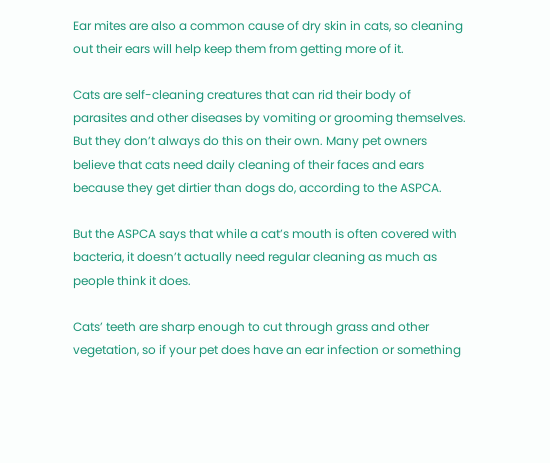Ear mites are also a common cause of dry skin in cats, so cleaning out their ears will help keep them from getting more of it.

Cats are self-cleaning creatures that can rid their body of parasites and other diseases by vomiting or grooming themselves. But they don’t always do this on their own. Many pet owners believe that cats need daily cleaning of their faces and ears because they get dirtier than dogs do, according to the ASPCA.

But the ASPCA says that while a cat’s mouth is often covered with bacteria, it doesn’t actually need regular cleaning as much as people think it does.

Cats’ teeth are sharp enough to cut through grass and other vegetation, so if your pet does have an ear infection or something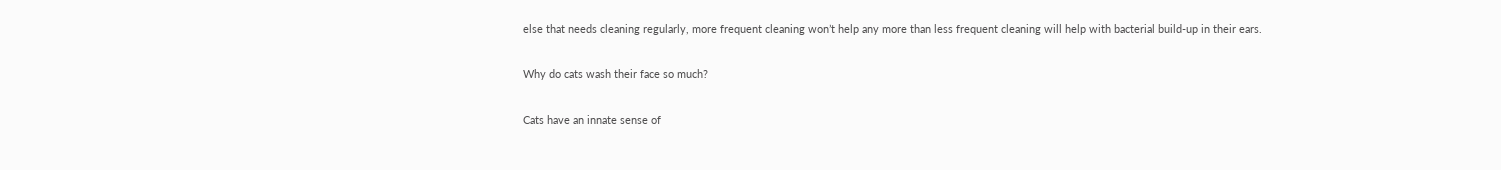else that needs cleaning regularly, more frequent cleaning won’t help any more than less frequent cleaning will help with bacterial build-up in their ears.

Why do cats wash their face so much?

Cats have an innate sense of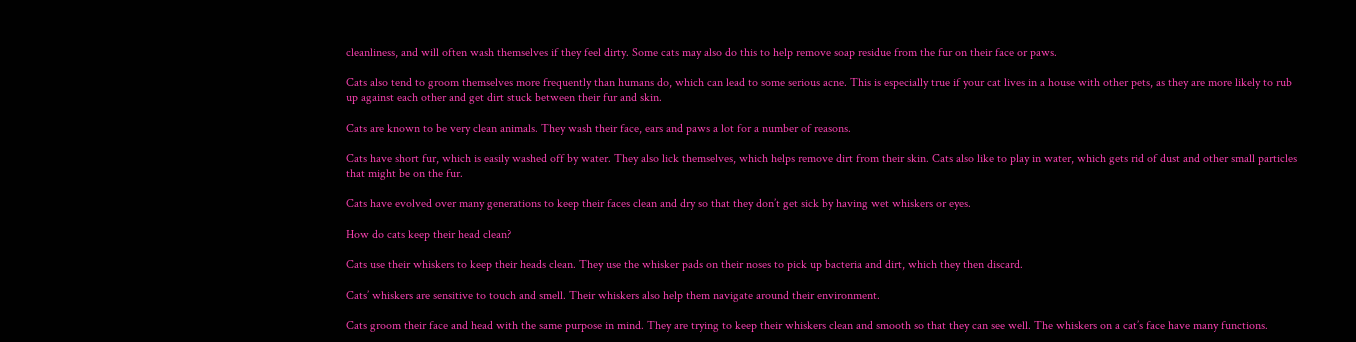cleanliness, and will often wash themselves if they feel dirty. Some cats may also do this to help remove soap residue from the fur on their face or paws.

Cats also tend to groom themselves more frequently than humans do, which can lead to some serious acne. This is especially true if your cat lives in a house with other pets, as they are more likely to rub up against each other and get dirt stuck between their fur and skin.

Cats are known to be very clean animals. They wash their face, ears and paws a lot for a number of reasons.

Cats have short fur, which is easily washed off by water. They also lick themselves, which helps remove dirt from their skin. Cats also like to play in water, which gets rid of dust and other small particles that might be on the fur.

Cats have evolved over many generations to keep their faces clean and dry so that they don’t get sick by having wet whiskers or eyes.

How do cats keep their head clean?

Cats use their whiskers to keep their heads clean. They use the whisker pads on their noses to pick up bacteria and dirt, which they then discard.

Cats’ whiskers are sensitive to touch and smell. Their whiskers also help them navigate around their environment.

Cats groom their face and head with the same purpose in mind. They are trying to keep their whiskers clean and smooth so that they can see well. The whiskers on a cat’s face have many functions.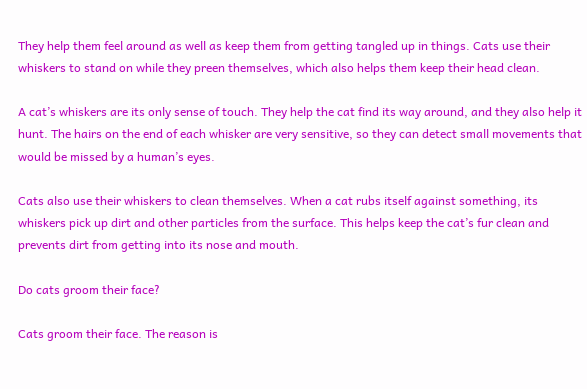They help them feel around as well as keep them from getting tangled up in things. Cats use their whiskers to stand on while they preen themselves, which also helps them keep their head clean.

A cat’s whiskers are its only sense of touch. They help the cat find its way around, and they also help it hunt. The hairs on the end of each whisker are very sensitive, so they can detect small movements that would be missed by a human’s eyes.

Cats also use their whiskers to clean themselves. When a cat rubs itself against something, its whiskers pick up dirt and other particles from the surface. This helps keep the cat’s fur clean and prevents dirt from getting into its nose and mouth.

Do cats groom their face?

Cats groom their face. The reason is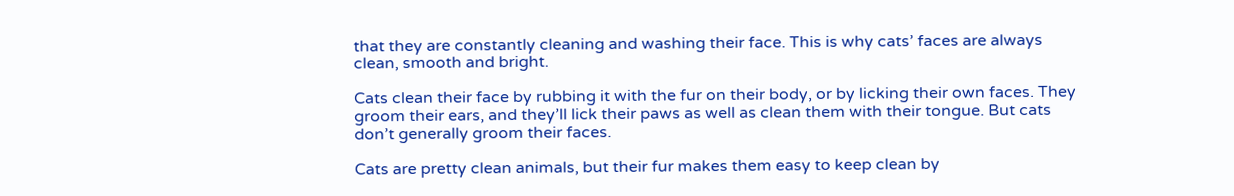that they are constantly cleaning and washing their face. This is why cats’ faces are always clean, smooth and bright.

Cats clean their face by rubbing it with the fur on their body, or by licking their own faces. They groom their ears, and they’ll lick their paws as well as clean them with their tongue. But cats don’t generally groom their faces.

Cats are pretty clean animals, but their fur makes them easy to keep clean by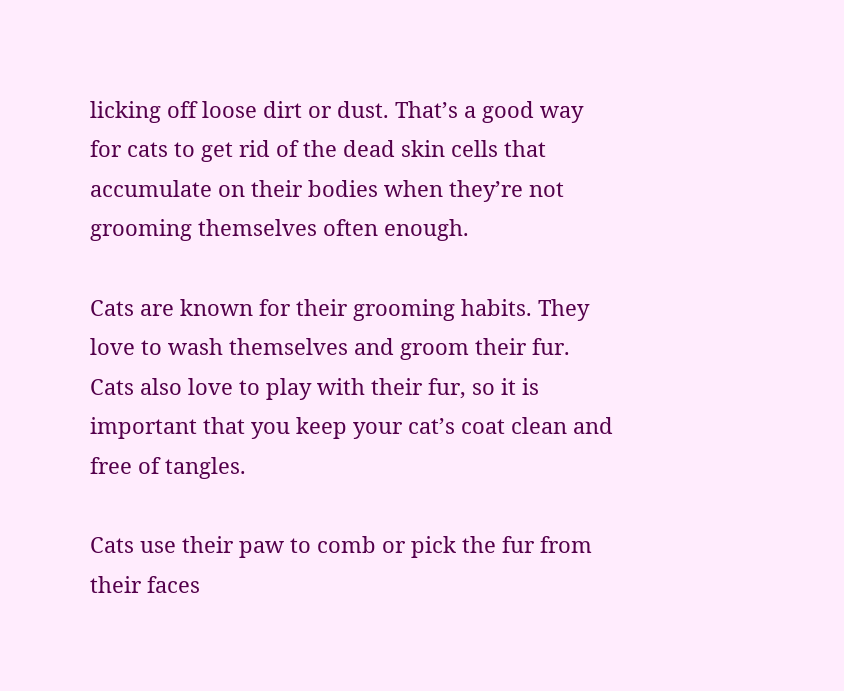licking off loose dirt or dust. That’s a good way for cats to get rid of the dead skin cells that accumulate on their bodies when they’re not grooming themselves often enough.

Cats are known for their grooming habits. They love to wash themselves and groom their fur. Cats also love to play with their fur, so it is important that you keep your cat’s coat clean and free of tangles.

Cats use their paw to comb or pick the fur from their faces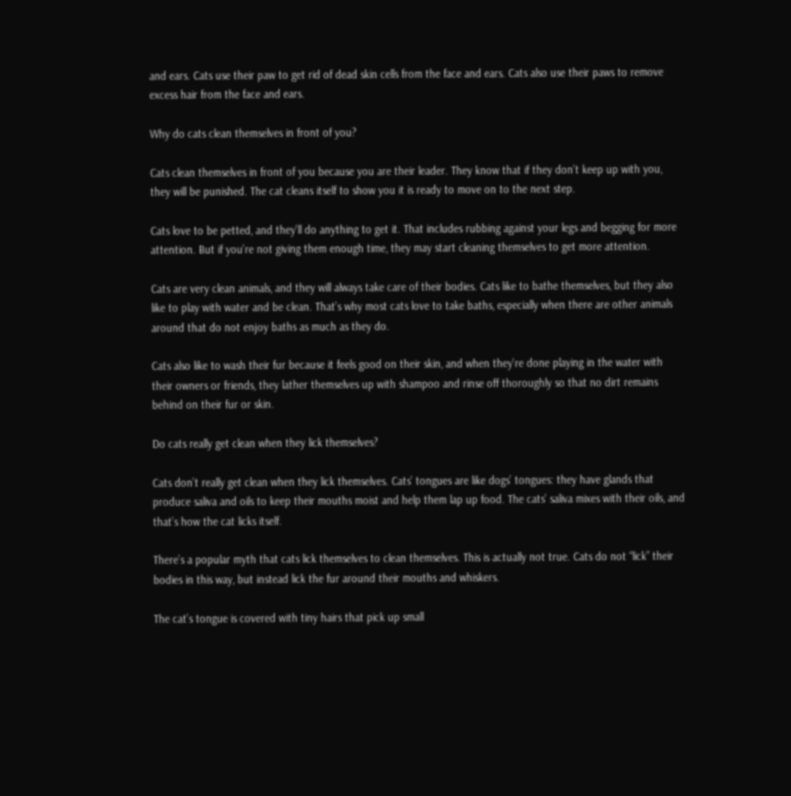and ears. Cats use their paw to get rid of dead skin cells from the face and ears. Cats also use their paws to remove excess hair from the face and ears.

Why do cats clean themselves in front of you?

Cats clean themselves in front of you because you are their leader. They know that if they don’t keep up with you, they will be punished. The cat cleans itself to show you it is ready to move on to the next step.

Cats love to be petted, and they’ll do anything to get it. That includes rubbing against your legs and begging for more attention. But if you’re not giving them enough time, they may start cleaning themselves to get more attention.

Cats are very clean animals, and they will always take care of their bodies. Cats like to bathe themselves, but they also like to play with water and be clean. That’s why most cats love to take baths, especially when there are other animals around that do not enjoy baths as much as they do.

Cats also like to wash their fur because it feels good on their skin, and when they’re done playing in the water with their owners or friends, they lather themselves up with shampoo and rinse off thoroughly so that no dirt remains behind on their fur or skin.

Do cats really get clean when they lick themselves?

Cats don’t really get clean when they lick themselves. Cats’ tongues are like dogs’ tongues: they have glands that produce saliva and oils to keep their mouths moist and help them lap up food. The cats’ saliva mixes with their oils, and that’s how the cat licks itself.

There’s a popular myth that cats lick themselves to clean themselves. This is actually not true. Cats do not “lick” their bodies in this way, but instead lick the fur around their mouths and whiskers.

The cat’s tongue is covered with tiny hairs that pick up small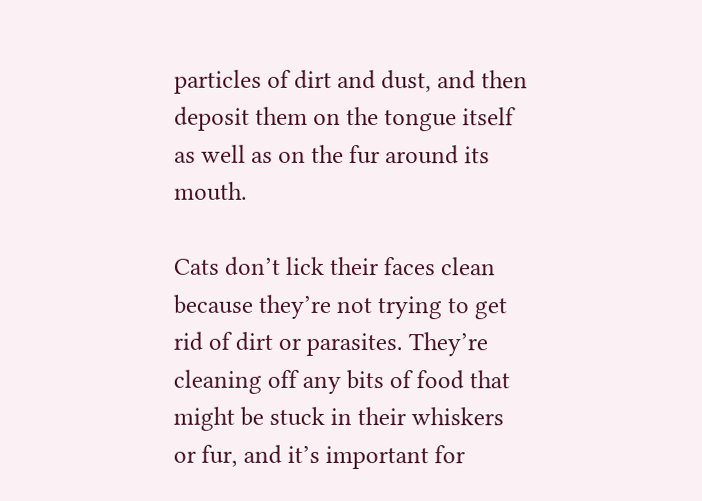particles of dirt and dust, and then deposit them on the tongue itself as well as on the fur around its mouth.

Cats don’t lick their faces clean because they’re not trying to get rid of dirt or parasites. They’re cleaning off any bits of food that might be stuck in their whiskers or fur, and it’s important for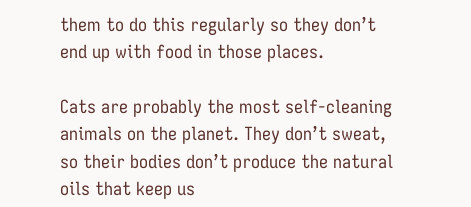them to do this regularly so they don’t end up with food in those places.

Cats are probably the most self-cleaning animals on the planet. They don’t sweat, so their bodies don’t produce the natural oils that keep us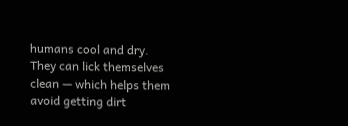humans cool and dry. They can lick themselves clean — which helps them avoid getting dirt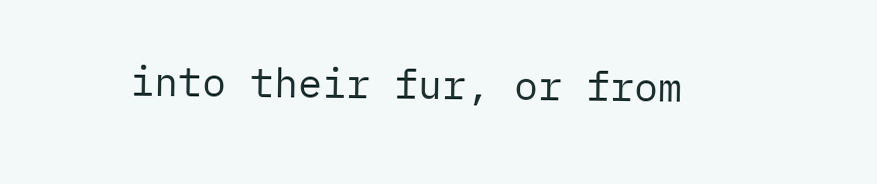into their fur, or from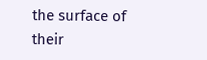the surface of their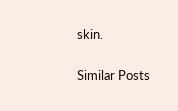skin.

Similar Posts